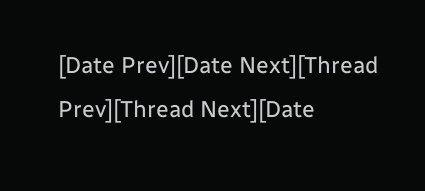[Date Prev][Date Next][Thread Prev][Thread Next][Date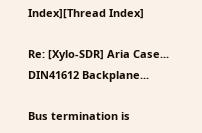Index][Thread Index]

Re: [Xylo-SDR] Aria Case... DIN41612 Backplane...

Bus termination is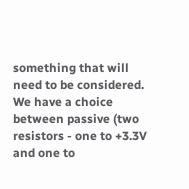something that will need to be considered. We have a choice between passive (two resistors - one to +3.3V and one to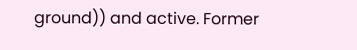ground)) and active. Former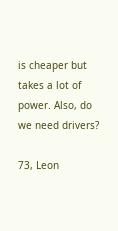is cheaper but takes a lot of power. Also, do we need drivers?

73, Leon